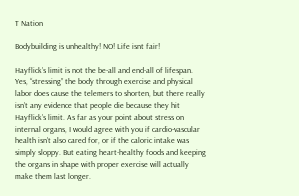T Nation

Bodybuilding is unhealthy! NO! Life isnt fair!

Hayflick’s limit is not the be-all and end-all of lifespan. Yes, “stressing” the body through exercise and physical labor does cause the telemers to shorten, but there really isn’t any evidence that people die because they hit Hayflick’s limit. As far as your point about stress on internal organs, I would agree with you if cardio-vascular health isn’t also cared for, or if the caloric intake was simply sloppy. But eating heart-healthy foods and keeping the organs in shape with proper exercise will actually make them last longer.